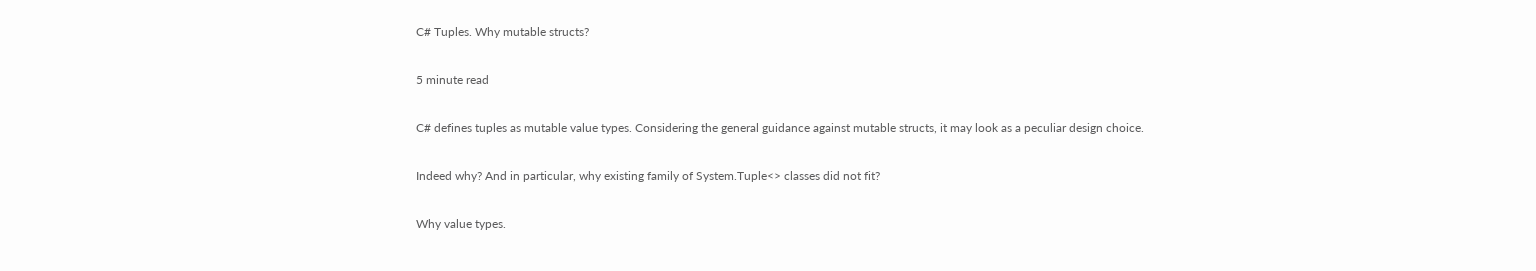C# Tuples. Why mutable structs?

5 minute read

C# defines tuples as mutable value types. Considering the general guidance against mutable structs, it may look as a peculiar design choice.

Indeed why? And in particular, why existing family of System.Tuple<> classes did not fit?

Why value types.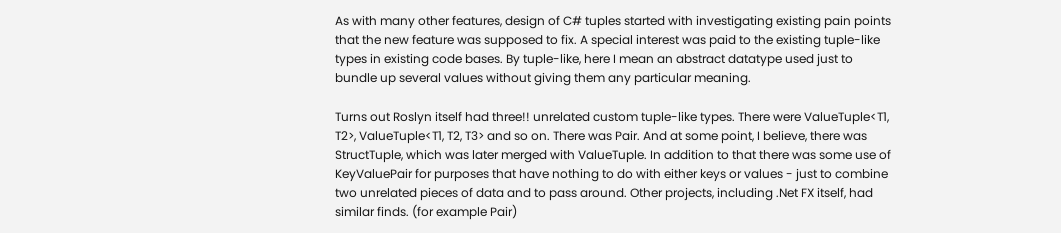As with many other features, design of C# tuples started with investigating existing pain points that the new feature was supposed to fix. A special interest was paid to the existing tuple-like types in existing code bases. By tuple-like, here I mean an abstract datatype used just to bundle up several values without giving them any particular meaning.

Turns out Roslyn itself had three!! unrelated custom tuple-like types. There were ValueTuple<T1, T2>, ValueTuple<T1, T2, T3> and so on. There was Pair. And at some point, I believe, there was StructTuple, which was later merged with ValueTuple. In addition to that there was some use of KeyValuePair for purposes that have nothing to do with either keys or values - just to combine two unrelated pieces of data and to pass around. Other projects, including .Net FX itself, had similar finds. (for example Pair)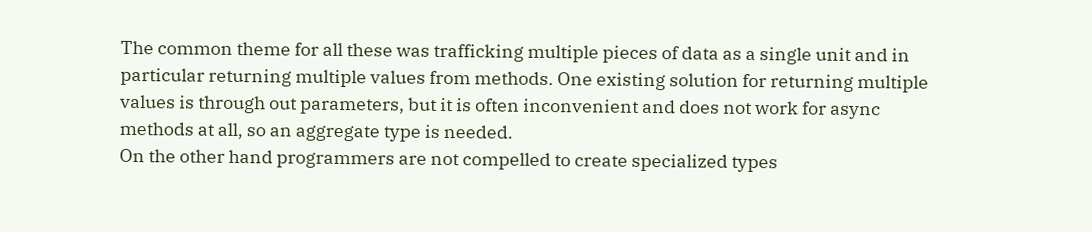The common theme for all these was trafficking multiple pieces of data as a single unit and in particular returning multiple values from methods. One existing solution for returning multiple values is through out parameters, but it is often inconvenient and does not work for async methods at all, so an aggregate type is needed.
On the other hand programmers are not compelled to create specialized types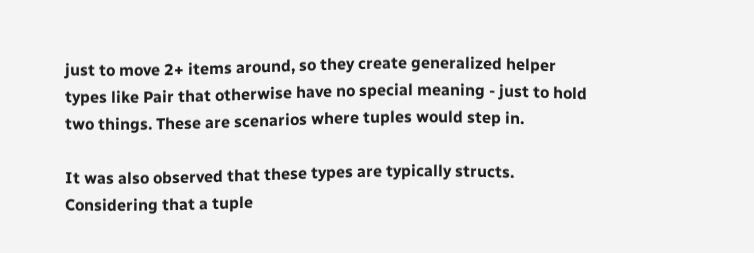just to move 2+ items around, so they create generalized helper types like Pair that otherwise have no special meaning - just to hold two things. These are scenarios where tuples would step in.

It was also observed that these types are typically structs. Considering that a tuple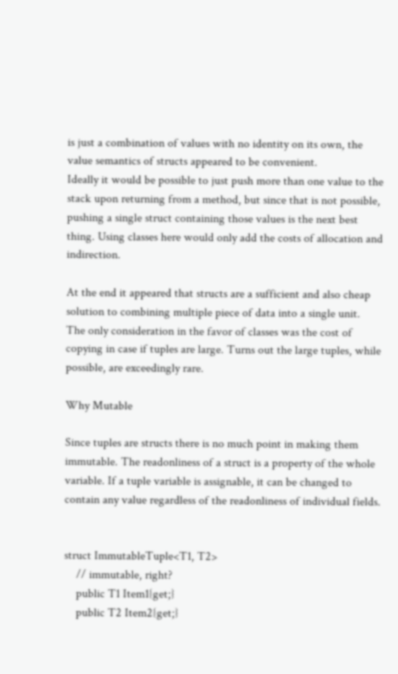is just a combination of values with no identity on its own, the value semantics of structs appeared to be convenient.
Ideally it would be possible to just push more than one value to the stack upon returning from a method, but since that is not possible, pushing a single struct containing those values is the next best thing. Using classes here would only add the costs of allocation and indirection.

At the end it appeared that structs are a sufficient and also cheap solution to combining multiple piece of data into a single unit.
The only consideration in the favor of classes was the cost of copying in case if tuples are large. Turns out the large tuples, while possible, are exceedingly rare.

Why Mutable

Since tuples are structs there is no much point in making them immutable. The readonliness of a struct is a property of the whole variable. If a tuple variable is assignable, it can be changed to contain any value regardless of the readonliness of individual fields.


struct ImmutableTuple<T1, T2>
    // immutable, right?
    public T1 Item1{get;}
    public T2 Item2{get;}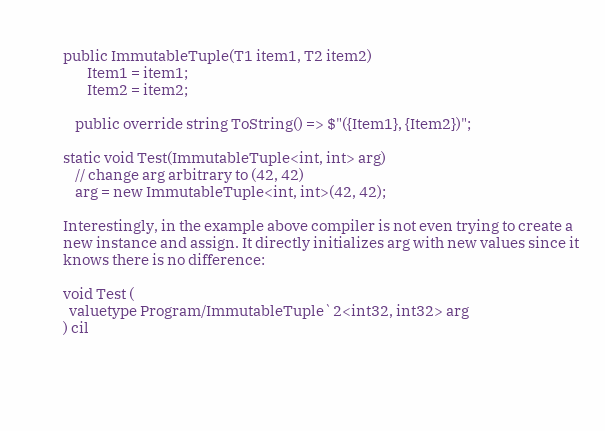public ImmutableTuple(T1 item1, T2 item2)
        Item1 = item1;
        Item2 = item2;

    public override string ToString() => $"({Item1}, {Item2})";

static void Test(ImmutableTuple<int, int> arg)
    // change arg arbitrary to (42, 42)
    arg = new ImmutableTuple<int, int>(42, 42);

Interestingly, in the example above compiler is not even trying to create a new instance and assign. It directly initializes arg with new values since it knows there is no difference:

void Test (
  valuetype Program/ImmutableTuple`2<int32, int32> arg
) cil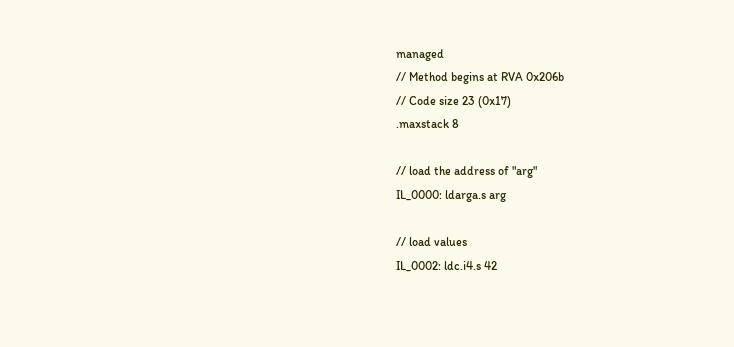managed
// Method begins at RVA 0x206b
// Code size 23 (0x17)
.maxstack 8

// load the address of "arg"
IL_0000: ldarga.s arg

// load values
IL_0002: ldc.i4.s 42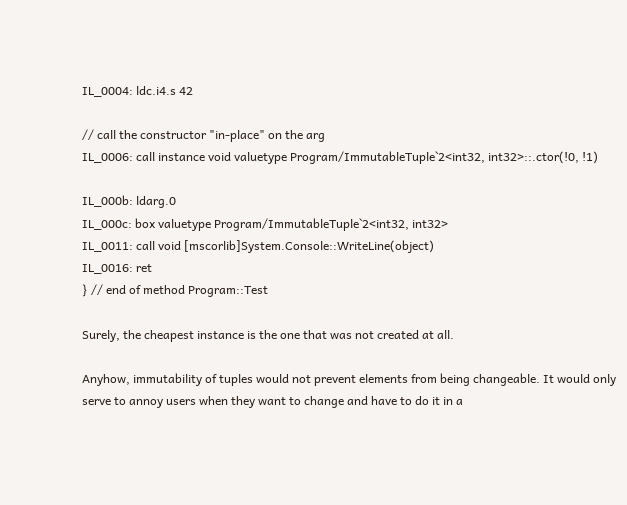IL_0004: ldc.i4.s 42

// call the constructor "in-place" on the arg
IL_0006: call instance void valuetype Program/ImmutableTuple`2<int32, int32>::.ctor(!0, !1)

IL_000b: ldarg.0
IL_000c: box valuetype Program/ImmutableTuple`2<int32, int32>
IL_0011: call void [mscorlib]System.Console::WriteLine(object)
IL_0016: ret
} // end of method Program::Test

Surely, the cheapest instance is the one that was not created at all.

Anyhow, immutability of tuples would not prevent elements from being changeable. It would only serve to annoy users when they want to change and have to do it in a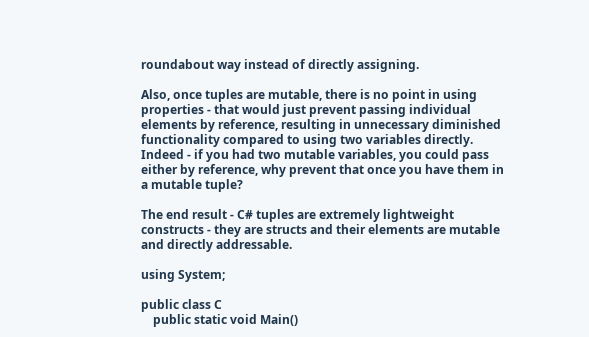roundabout way instead of directly assigning.

Also, once tuples are mutable, there is no point in using properties - that would just prevent passing individual elements by reference, resulting in unnecessary diminished functionality compared to using two variables directly. Indeed - if you had two mutable variables, you could pass either by reference, why prevent that once you have them in a mutable tuple?

The end result - C# tuples are extremely lightweight constructs - they are structs and their elements are mutable and directly addressable.

using System;

public class C
    public static void Main()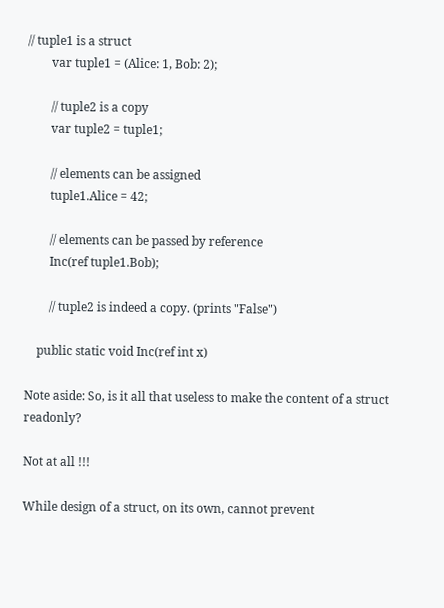// tuple1 is a struct
        var tuple1 = (Alice: 1, Bob: 2);

        // tuple2 is a copy
        var tuple2 = tuple1;

        // elements can be assigned
        tuple1.Alice = 42;

        // elements can be passed by reference
        Inc(ref tuple1.Bob);

        // tuple2 is indeed a copy. (prints "False")

    public static void Inc(ref int x)

Note aside: So, is it all that useless to make the content of a struct readonly?

Not at all !!!

While design of a struct, on its own, cannot prevent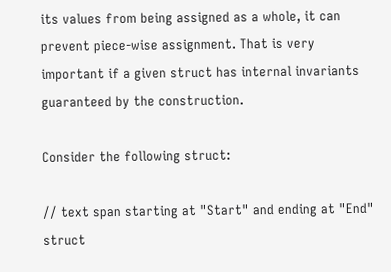its values from being assigned as a whole, it can prevent piece-wise assignment. That is very important if a given struct has internal invariants guaranteed by the construction.

Consider the following struct:

// text span starting at "Start" and ending at "End"
struct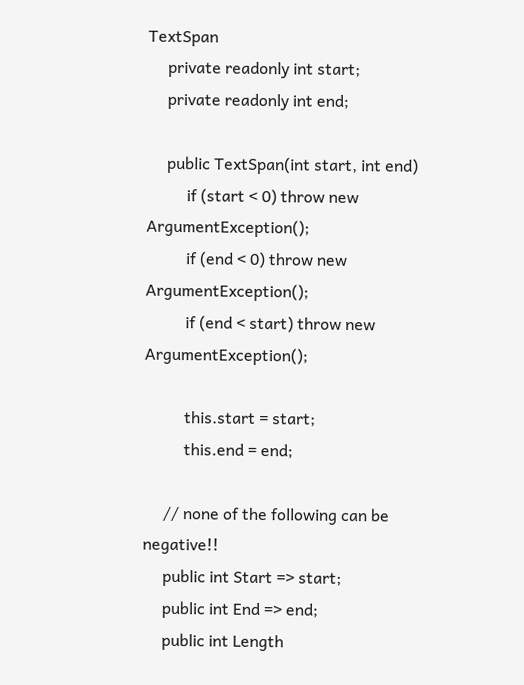TextSpan
     private readonly int start;
     private readonly int end;

     public TextSpan(int start, int end)
          if (start < 0) throw new ArgumentException();
          if (end < 0) throw new ArgumentException();
          if (end < start) throw new ArgumentException();

          this.start = start;
          this.end = end;

     // none of the following can be negative!!
     public int Start => start;
     public int End => end;
     public int Length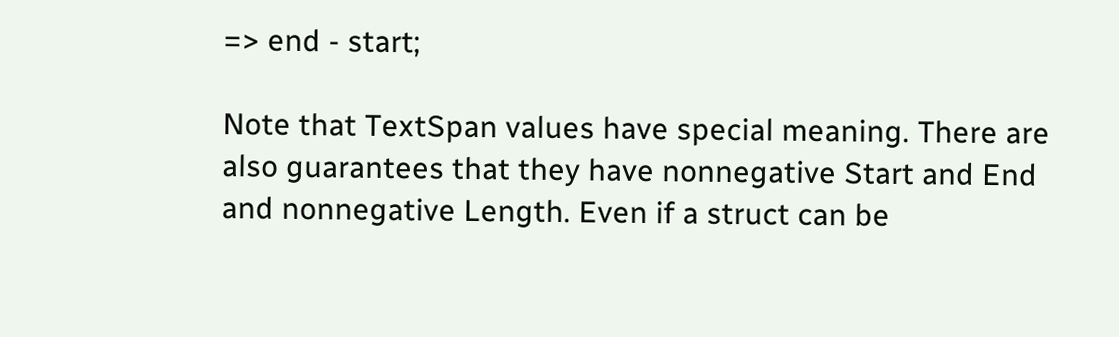=> end - start;

Note that TextSpan values have special meaning. There are also guarantees that they have nonnegative Start and End and nonnegative Length. Even if a struct can be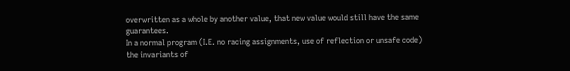overwritten as a whole by another value, that new value would still have the same guarantees.
In a normal program (I.E. no racing assignments, use of reflection or unsafe code) the invariants of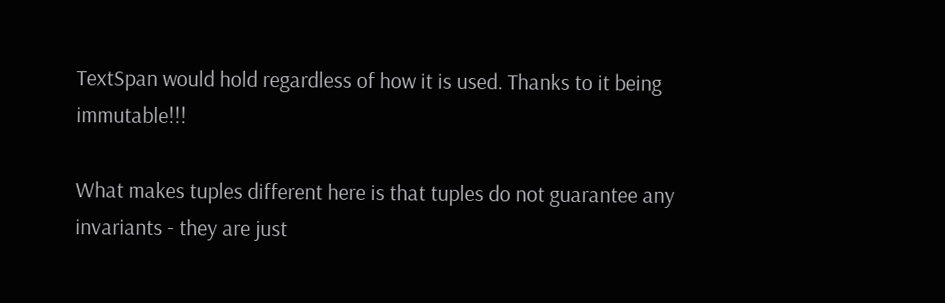TextSpan would hold regardless of how it is used. Thanks to it being immutable!!!

What makes tuples different here is that tuples do not guarantee any invariants - they are just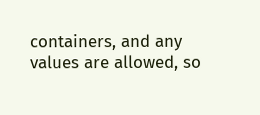containers, and any values are allowed, so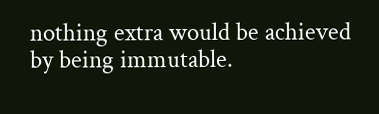nothing extra would be achieved by being immutable.